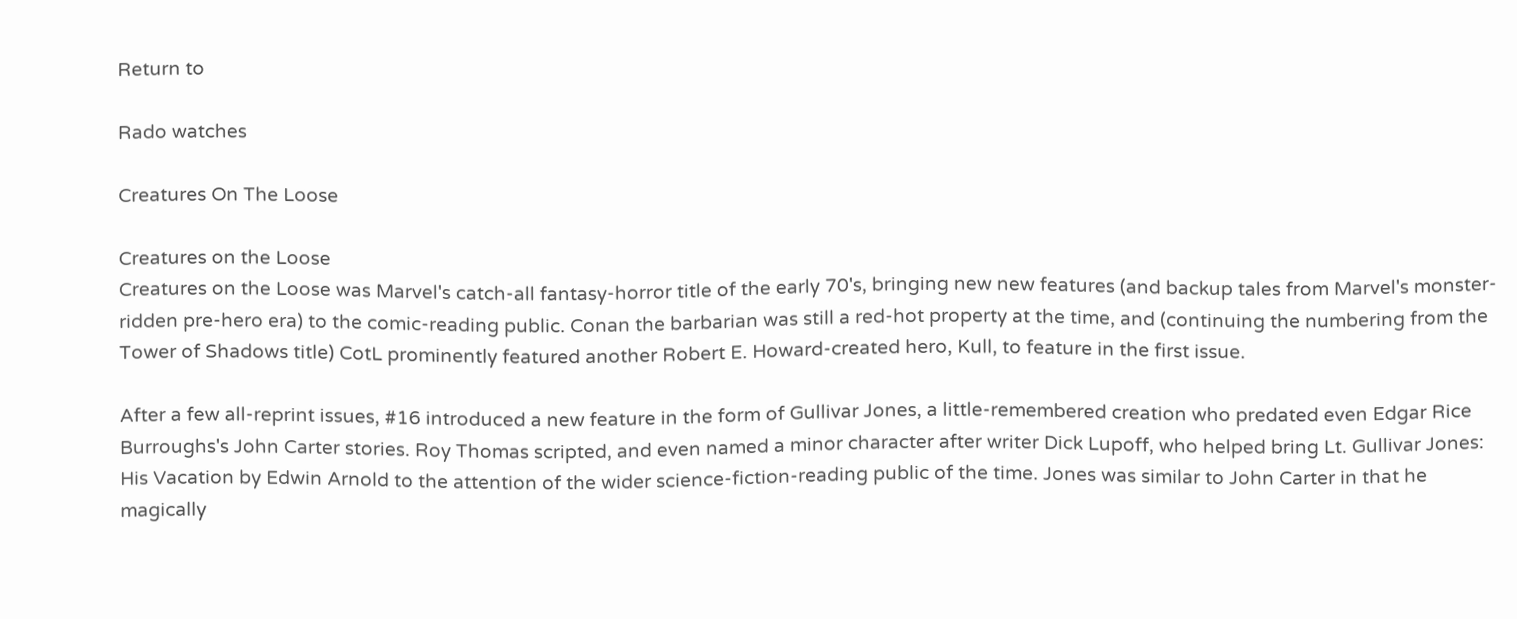Return to

Rado watches

Creatures On The Loose

Creatures on the Loose
Creatures on the Loose was Marvel's catch-all fantasy-horror title of the early 70's, bringing new new features (and backup tales from Marvel's monster-ridden pre-hero era) to the comic-reading public. Conan the barbarian was still a red-hot property at the time, and (continuing the numbering from the Tower of Shadows title) CotL prominently featured another Robert E. Howard-created hero, Kull, to feature in the first issue.

After a few all-reprint issues, #16 introduced a new feature in the form of Gullivar Jones, a little-remembered creation who predated even Edgar Rice Burroughs's John Carter stories. Roy Thomas scripted, and even named a minor character after writer Dick Lupoff, who helped bring Lt. Gullivar Jones: His Vacation by Edwin Arnold to the attention of the wider science-fiction-reading public of the time. Jones was similar to John Carter in that he magically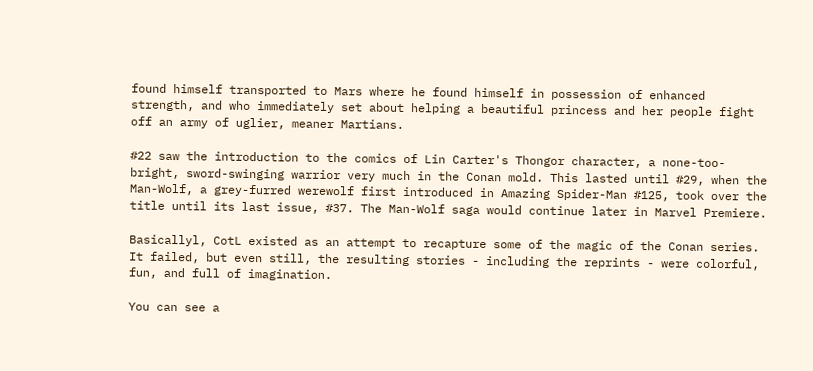found himself transported to Mars where he found himself in possession of enhanced strength, and who immediately set about helping a beautiful princess and her people fight off an army of uglier, meaner Martians.

#22 saw the introduction to the comics of Lin Carter's Thongor character, a none-too-bright, sword-swinging warrior very much in the Conan mold. This lasted until #29, when the Man-Wolf, a grey-furred werewolf first introduced in Amazing Spider-Man #125, took over the title until its last issue, #37. The Man-Wolf saga would continue later in Marvel Premiere.

Basicallyl, CotL existed as an attempt to recapture some of the magic of the Conan series. It failed, but even still, the resulting stories - including the reprints - were colorful, fun, and full of imagination.

You can see a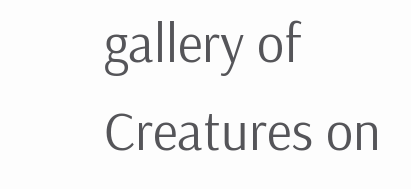gallery of Creatures on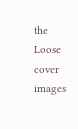the Loose cover images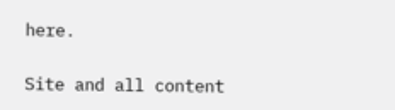here.

Site and all content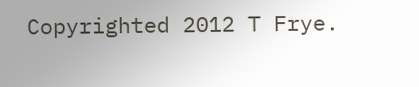Copyrighted 2012 T Frye.